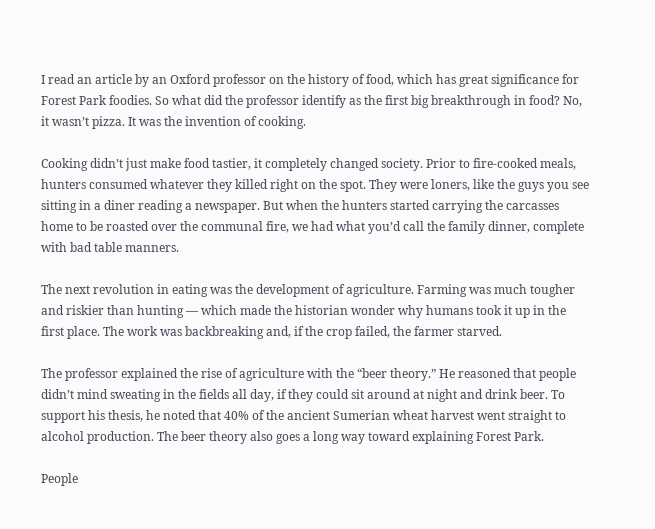I read an article by an Oxford professor on the history of food, which has great significance for Forest Park foodies. So what did the professor identify as the first big breakthrough in food? No, it wasn’t pizza. It was the invention of cooking.

Cooking didn’t just make food tastier, it completely changed society. Prior to fire-cooked meals, hunters consumed whatever they killed right on the spot. They were loners, like the guys you see sitting in a diner reading a newspaper. But when the hunters started carrying the carcasses home to be roasted over the communal fire, we had what you’d call the family dinner, complete with bad table manners.

The next revolution in eating was the development of agriculture. Farming was much tougher and riskier than hunting — which made the historian wonder why humans took it up in the first place. The work was backbreaking and, if the crop failed, the farmer starved.

The professor explained the rise of agriculture with the “beer theory.” He reasoned that people didn’t mind sweating in the fields all day, if they could sit around at night and drink beer. To support his thesis, he noted that 40% of the ancient Sumerian wheat harvest went straight to alcohol production. The beer theory also goes a long way toward explaining Forest Park.

People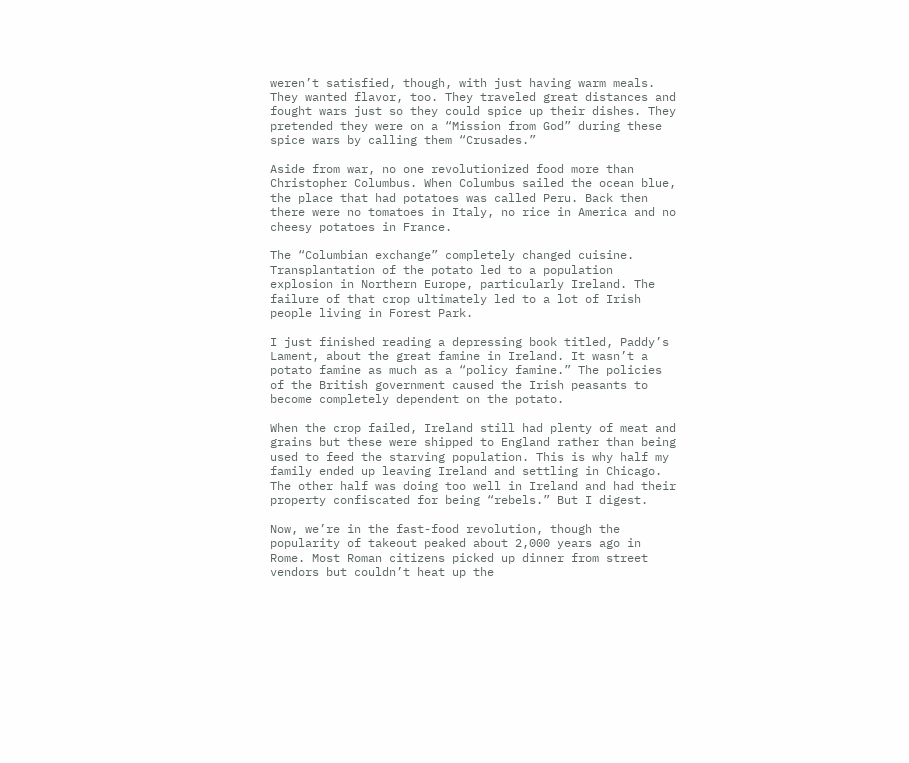weren’t satisfied, though, with just having warm meals. They wanted flavor, too. They traveled great distances and fought wars just so they could spice up their dishes. They pretended they were on a “Mission from God” during these spice wars by calling them “Crusades.”

Aside from war, no one revolutionized food more than Christopher Columbus. When Columbus sailed the ocean blue, the place that had potatoes was called Peru. Back then there were no tomatoes in Italy, no rice in America and no cheesy potatoes in France.

The “Columbian exchange” completely changed cuisine. Transplantation of the potato led to a population explosion in Northern Europe, particularly Ireland. The failure of that crop ultimately led to a lot of Irish people living in Forest Park.

I just finished reading a depressing book titled, Paddy’s Lament, about the great famine in Ireland. It wasn’t a potato famine as much as a “policy famine.” The policies of the British government caused the Irish peasants to become completely dependent on the potato.

When the crop failed, Ireland still had plenty of meat and grains but these were shipped to England rather than being used to feed the starving population. This is why half my family ended up leaving Ireland and settling in Chicago. The other half was doing too well in Ireland and had their property confiscated for being “rebels.” But I digest.

Now, we’re in the fast-food revolution, though the popularity of takeout peaked about 2,000 years ago in Rome. Most Roman citizens picked up dinner from street vendors but couldn’t heat up the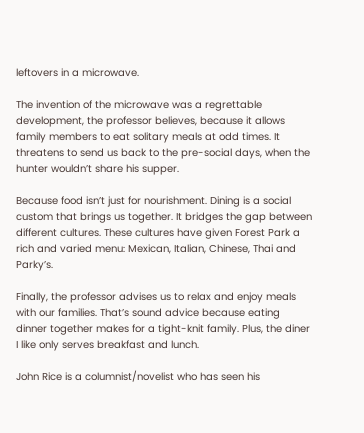leftovers in a microwave.

The invention of the microwave was a regrettable development, the professor believes, because it allows family members to eat solitary meals at odd times. It threatens to send us back to the pre-social days, when the hunter wouldn’t share his supper.

Because food isn’t just for nourishment. Dining is a social custom that brings us together. It bridges the gap between different cultures. These cultures have given Forest Park a rich and varied menu: Mexican, Italian, Chinese, Thai and Parky’s.

Finally, the professor advises us to relax and enjoy meals with our families. That’s sound advice because eating dinner together makes for a tight-knit family. Plus, the diner I like only serves breakfast and lunch.

John Rice is a columnist/novelist who has seen his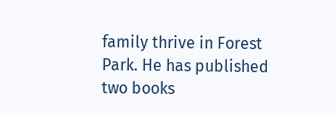family thrive in Forest Park. He has published two books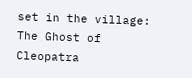set in the village: The Ghost of Cleopatra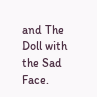and The Doll with the Sad Face.